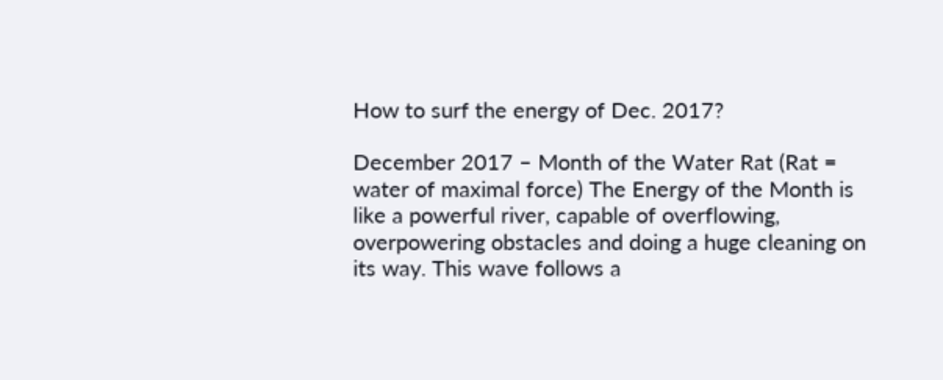How to surf the energy of Dec. 2017?

December 2017 – Month of the Water Rat (Rat = water of maximal force) The Energy of the Month is like a powerful river, capable of overflowing, overpowering obstacles and doing a huge cleaning on its way. This wave follows a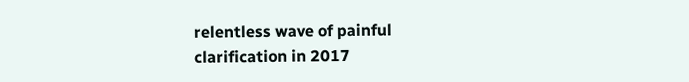relentless wave of painful clarification in 2017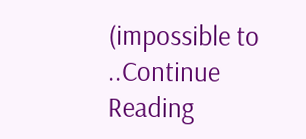(impossible to ..Continue Reading